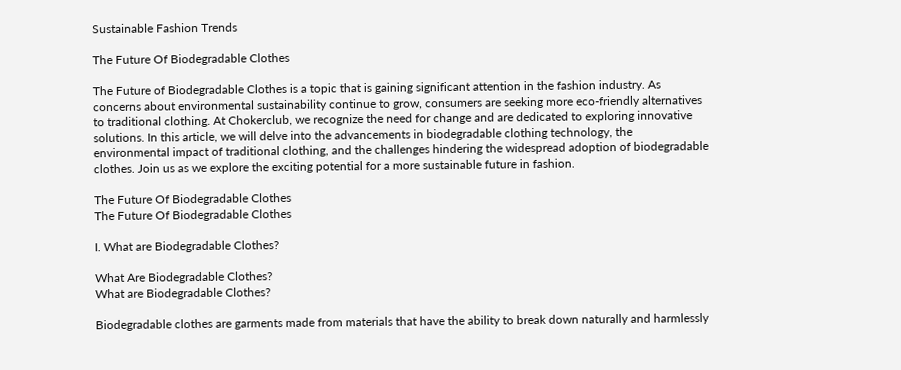Sustainable Fashion Trends

The Future Of Biodegradable Clothes

The Future of Biodegradable Clothes is a topic that is gaining significant attention in the fashion industry. As concerns about environmental sustainability continue to grow, consumers are seeking more eco-friendly alternatives to traditional clothing. At Chokerclub, we recognize the need for change and are dedicated to exploring innovative solutions. In this article, we will delve into the advancements in biodegradable clothing technology, the environmental impact of traditional clothing, and the challenges hindering the widespread adoption of biodegradable clothes. Join us as we explore the exciting potential for a more sustainable future in fashion.

The Future Of Biodegradable Clothes
The Future Of Biodegradable Clothes

I. What are Biodegradable Clothes?

What Are Biodegradable Clothes?
What are Biodegradable Clothes?

Biodegradable clothes are garments made from materials that have the ability to break down naturally and harmlessly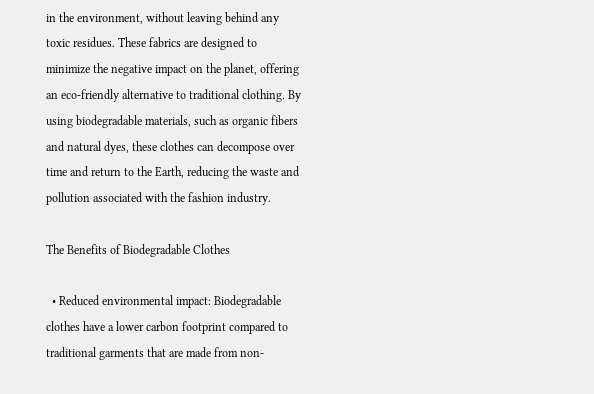in the environment, without leaving behind any toxic residues. These fabrics are designed to minimize the negative impact on the planet, offering an eco-friendly alternative to traditional clothing. By using biodegradable materials, such as organic fibers and natural dyes, these clothes can decompose over time and return to the Earth, reducing the waste and pollution associated with the fashion industry.

The Benefits of Biodegradable Clothes

  • Reduced environmental impact: Biodegradable clothes have a lower carbon footprint compared to traditional garments that are made from non-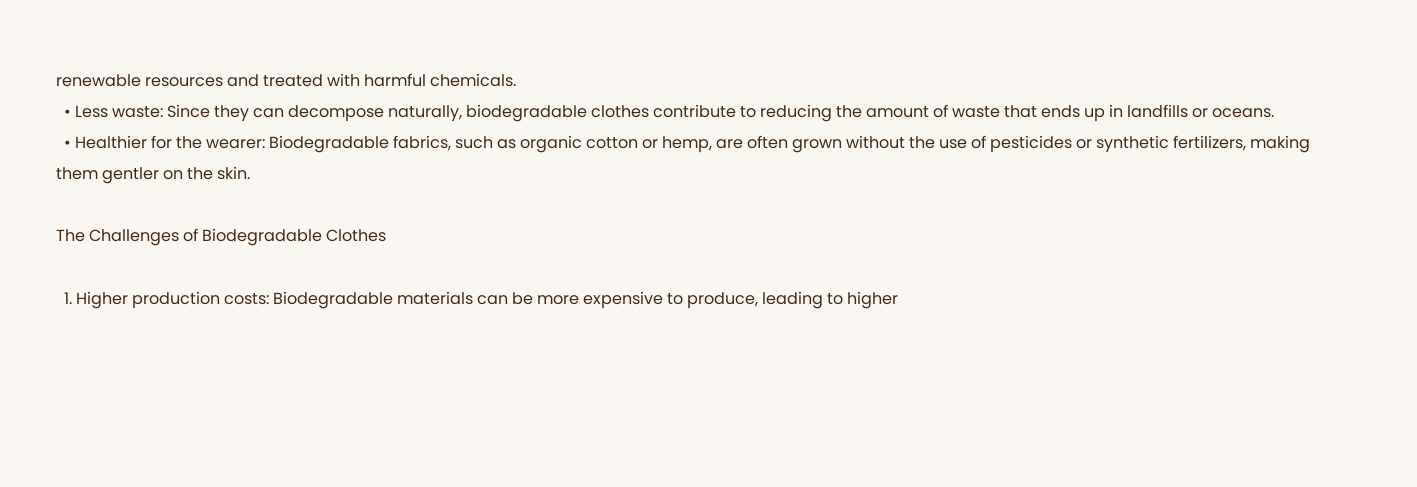renewable resources and treated with harmful chemicals.
  • Less waste: Since they can decompose naturally, biodegradable clothes contribute to reducing the amount of waste that ends up in landfills or oceans.
  • Healthier for the wearer: Biodegradable fabrics, such as organic cotton or hemp, are often grown without the use of pesticides or synthetic fertilizers, making them gentler on the skin.

The Challenges of Biodegradable Clothes

  1. Higher production costs: Biodegradable materials can be more expensive to produce, leading to higher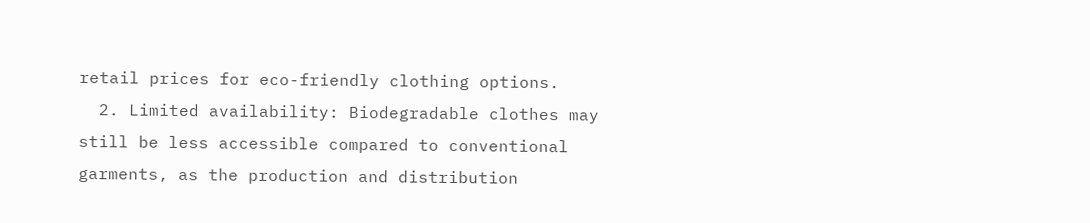retail prices for eco-friendly clothing options.
  2. Limited availability: Biodegradable clothes may still be less accessible compared to conventional garments, as the production and distribution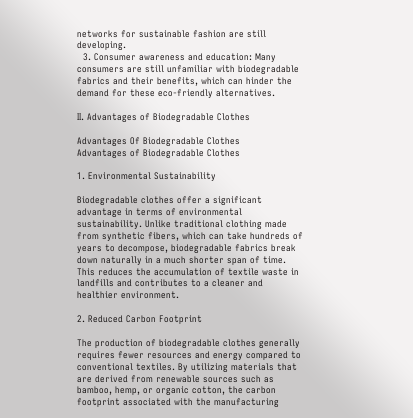networks for sustainable fashion are still developing.
  3. Consumer awareness and education: Many consumers are still unfamiliar with biodegradable fabrics and their benefits, which can hinder the demand for these eco-friendly alternatives.

II. Advantages of Biodegradable Clothes

Advantages Of Biodegradable Clothes
Advantages of Biodegradable Clothes

1. Environmental Sustainability

Biodegradable clothes offer a significant advantage in terms of environmental sustainability. Unlike traditional clothing made from synthetic fibers, which can take hundreds of years to decompose, biodegradable fabrics break down naturally in a much shorter span of time. This reduces the accumulation of textile waste in landfills and contributes to a cleaner and healthier environment.

2. Reduced Carbon Footprint

The production of biodegradable clothes generally requires fewer resources and energy compared to conventional textiles. By utilizing materials that are derived from renewable sources such as bamboo, hemp, or organic cotton, the carbon footprint associated with the manufacturing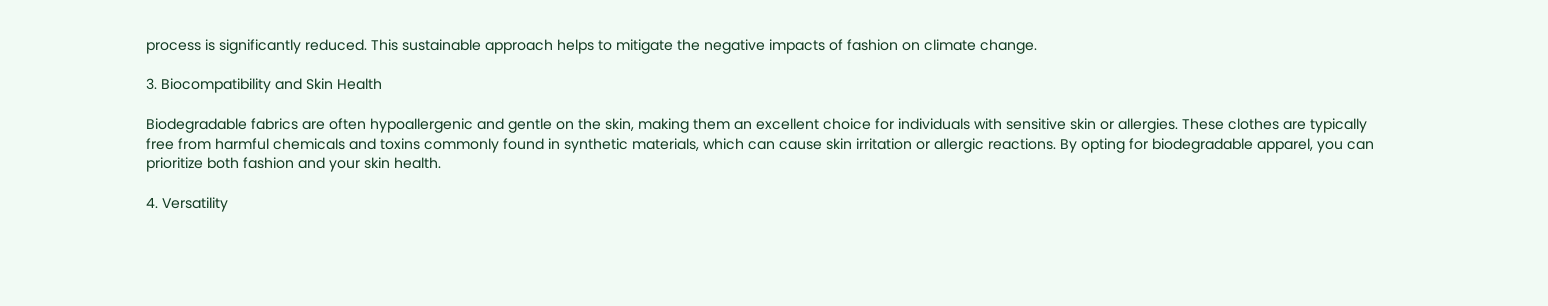process is significantly reduced. This sustainable approach helps to mitigate the negative impacts of fashion on climate change.

3. Biocompatibility and Skin Health

Biodegradable fabrics are often hypoallergenic and gentle on the skin, making them an excellent choice for individuals with sensitive skin or allergies. These clothes are typically free from harmful chemicals and toxins commonly found in synthetic materials, which can cause skin irritation or allergic reactions. By opting for biodegradable apparel, you can prioritize both fashion and your skin health.

4. Versatility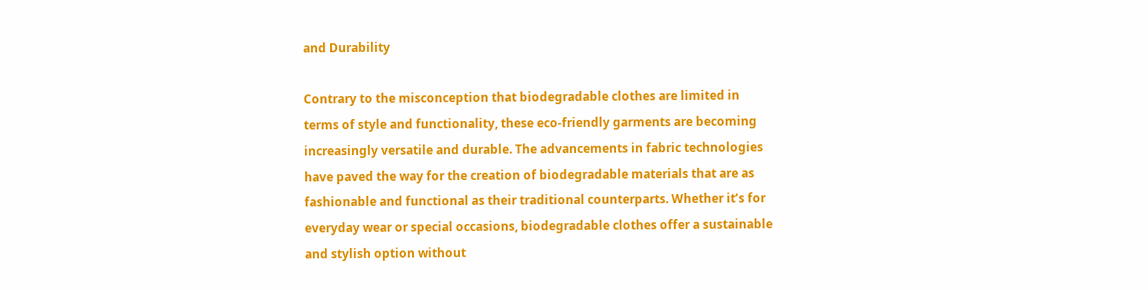and Durability

Contrary to the misconception that biodegradable clothes are limited in terms of style and functionality, these eco-friendly garments are becoming increasingly versatile and durable. The advancements in fabric technologies have paved the way for the creation of biodegradable materials that are as fashionable and functional as their traditional counterparts. Whether it’s for everyday wear or special occasions, biodegradable clothes offer a sustainable and stylish option without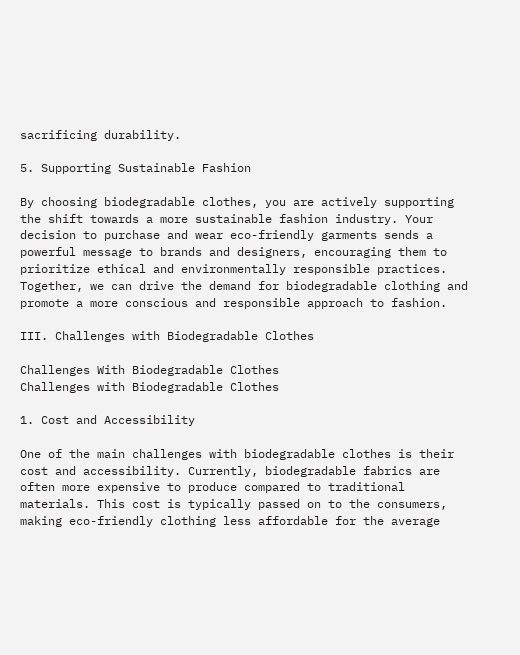sacrificing durability.

5. Supporting Sustainable Fashion

By choosing biodegradable clothes, you are actively supporting the shift towards a more sustainable fashion industry. Your decision to purchase and wear eco-friendly garments sends a powerful message to brands and designers, encouraging them to prioritize ethical and environmentally responsible practices. Together, we can drive the demand for biodegradable clothing and promote a more conscious and responsible approach to fashion.

III. Challenges with Biodegradable Clothes

Challenges With Biodegradable Clothes
Challenges with Biodegradable Clothes

1. Cost and Accessibility

One of the main challenges with biodegradable clothes is their cost and accessibility. Currently, biodegradable fabrics are often more expensive to produce compared to traditional materials. This cost is typically passed on to the consumers, making eco-friendly clothing less affordable for the average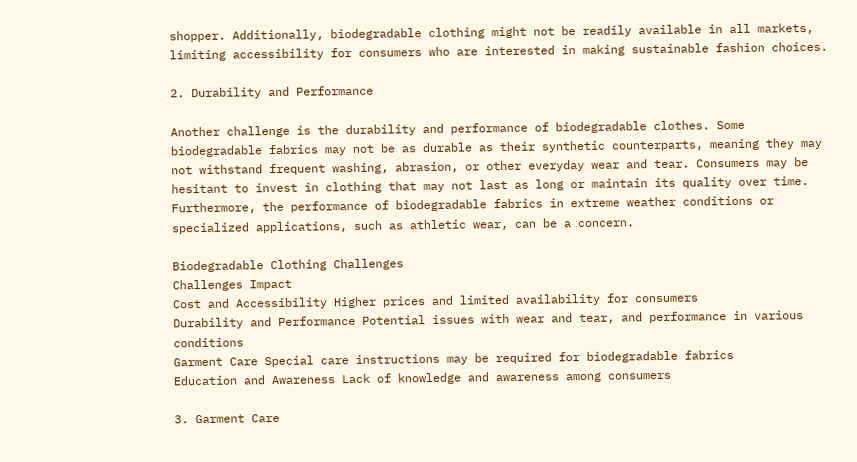shopper. Additionally, biodegradable clothing might not be readily available in all markets, limiting accessibility for consumers who are interested in making sustainable fashion choices.

2. Durability and Performance

Another challenge is the durability and performance of biodegradable clothes. Some biodegradable fabrics may not be as durable as their synthetic counterparts, meaning they may not withstand frequent washing, abrasion, or other everyday wear and tear. Consumers may be hesitant to invest in clothing that may not last as long or maintain its quality over time. Furthermore, the performance of biodegradable fabrics in extreme weather conditions or specialized applications, such as athletic wear, can be a concern.

Biodegradable Clothing Challenges
Challenges Impact
Cost and Accessibility Higher prices and limited availability for consumers
Durability and Performance Potential issues with wear and tear, and performance in various conditions
Garment Care Special care instructions may be required for biodegradable fabrics
Education and Awareness Lack of knowledge and awareness among consumers

3. Garment Care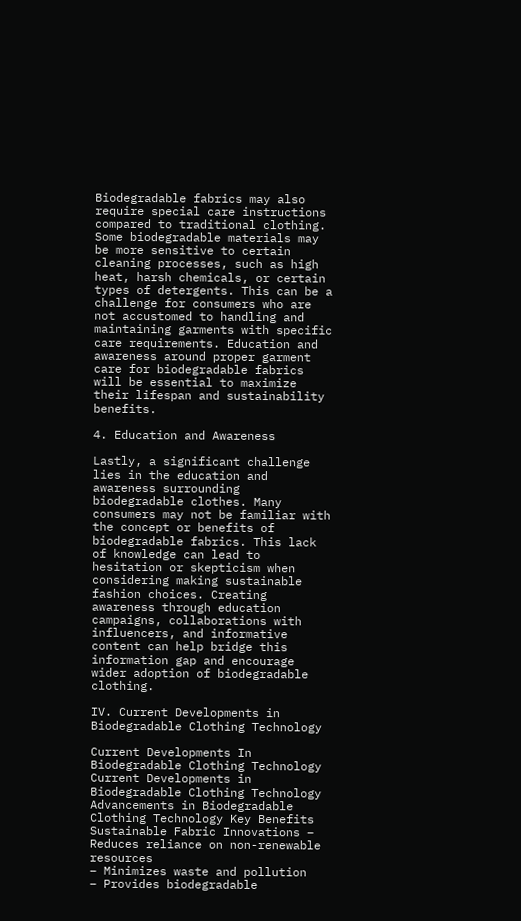Biodegradable fabrics may also require special care instructions compared to traditional clothing. Some biodegradable materials may be more sensitive to certain cleaning processes, such as high heat, harsh chemicals, or certain types of detergents. This can be a challenge for consumers who are not accustomed to handling and maintaining garments with specific care requirements. Education and awareness around proper garment care for biodegradable fabrics will be essential to maximize their lifespan and sustainability benefits.

4. Education and Awareness

Lastly, a significant challenge lies in the education and awareness surrounding biodegradable clothes. Many consumers may not be familiar with the concept or benefits of biodegradable fabrics. This lack of knowledge can lead to hesitation or skepticism when considering making sustainable fashion choices. Creating awareness through education campaigns, collaborations with influencers, and informative content can help bridge this information gap and encourage wider adoption of biodegradable clothing.

IV. Current Developments in Biodegradable Clothing Technology

Current Developments In Biodegradable Clothing Technology
Current Developments in Biodegradable Clothing Technology
Advancements in Biodegradable Clothing Technology Key Benefits
Sustainable Fabric Innovations – Reduces reliance on non-renewable resources
– Minimizes waste and pollution
– Provides biodegradable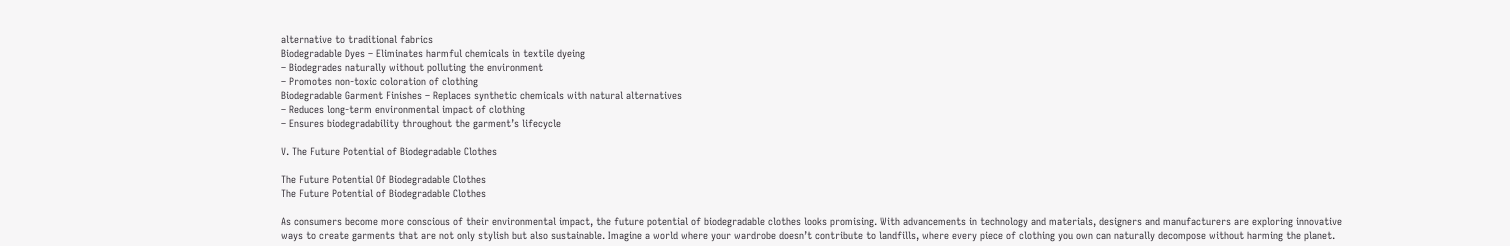alternative to traditional fabrics
Biodegradable Dyes – Eliminates harmful chemicals in textile dyeing
– Biodegrades naturally without polluting the environment
– Promotes non-toxic coloration of clothing
Biodegradable Garment Finishes – Replaces synthetic chemicals with natural alternatives
– Reduces long-term environmental impact of clothing
– Ensures biodegradability throughout the garment’s lifecycle

V. The Future Potential of Biodegradable Clothes

The Future Potential Of Biodegradable Clothes
The Future Potential of Biodegradable Clothes

As consumers become more conscious of their environmental impact, the future potential of biodegradable clothes looks promising. With advancements in technology and materials, designers and manufacturers are exploring innovative ways to create garments that are not only stylish but also sustainable. Imagine a world where your wardrobe doesn’t contribute to landfills, where every piece of clothing you own can naturally decompose without harming the planet.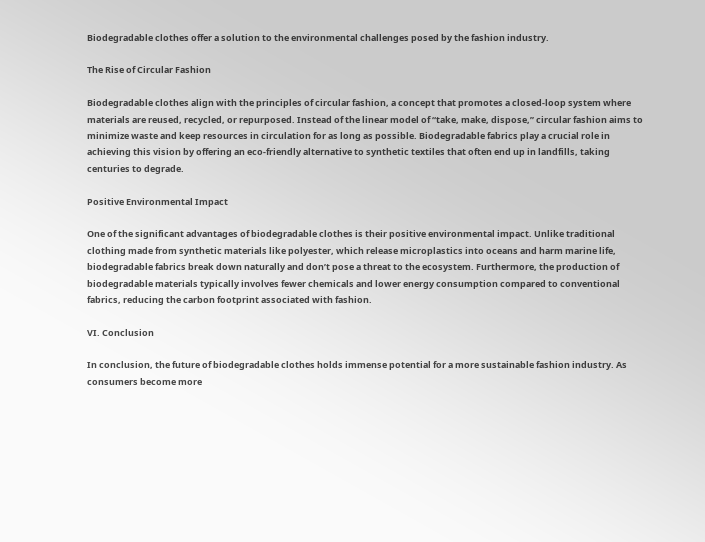Biodegradable clothes offer a solution to the environmental challenges posed by the fashion industry.

The Rise of Circular Fashion

Biodegradable clothes align with the principles of circular fashion, a concept that promotes a closed-loop system where materials are reused, recycled, or repurposed. Instead of the linear model of “take, make, dispose,” circular fashion aims to minimize waste and keep resources in circulation for as long as possible. Biodegradable fabrics play a crucial role in achieving this vision by offering an eco-friendly alternative to synthetic textiles that often end up in landfills, taking centuries to degrade.

Positive Environmental Impact

One of the significant advantages of biodegradable clothes is their positive environmental impact. Unlike traditional clothing made from synthetic materials like polyester, which release microplastics into oceans and harm marine life, biodegradable fabrics break down naturally and don’t pose a threat to the ecosystem. Furthermore, the production of biodegradable materials typically involves fewer chemicals and lower energy consumption compared to conventional fabrics, reducing the carbon footprint associated with fashion.

VI. Conclusion

In conclusion, the future of biodegradable clothes holds immense potential for a more sustainable fashion industry. As consumers become more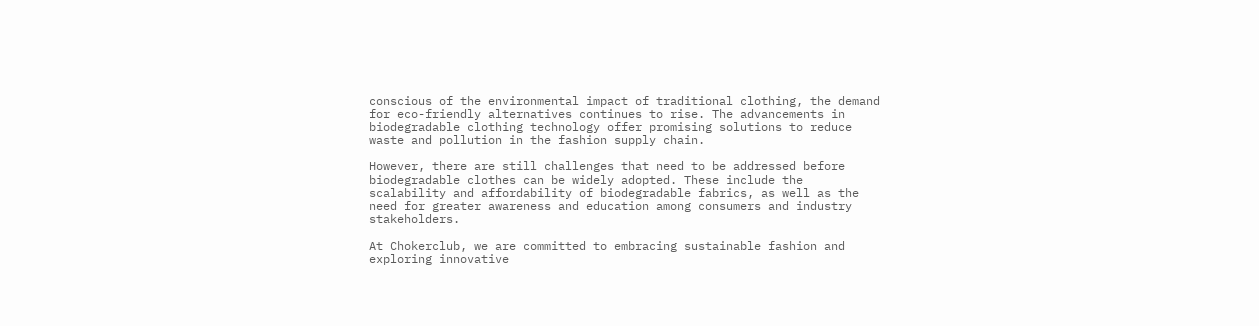conscious of the environmental impact of traditional clothing, the demand for eco-friendly alternatives continues to rise. The advancements in biodegradable clothing technology offer promising solutions to reduce waste and pollution in the fashion supply chain.

However, there are still challenges that need to be addressed before biodegradable clothes can be widely adopted. These include the scalability and affordability of biodegradable fabrics, as well as the need for greater awareness and education among consumers and industry stakeholders.

At Chokerclub, we are committed to embracing sustainable fashion and exploring innovative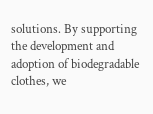solutions. By supporting the development and adoption of biodegradable clothes, we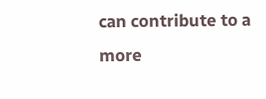can contribute to a more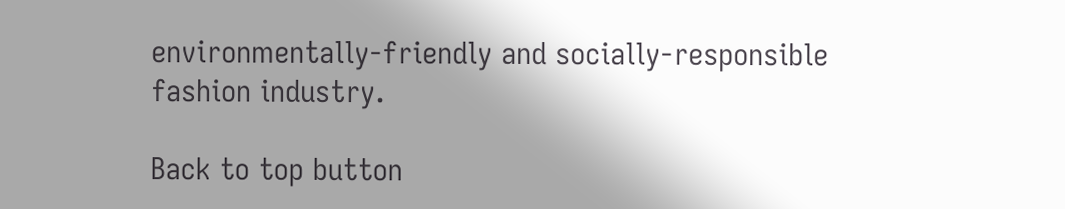environmentally-friendly and socially-responsible fashion industry.

Back to top button